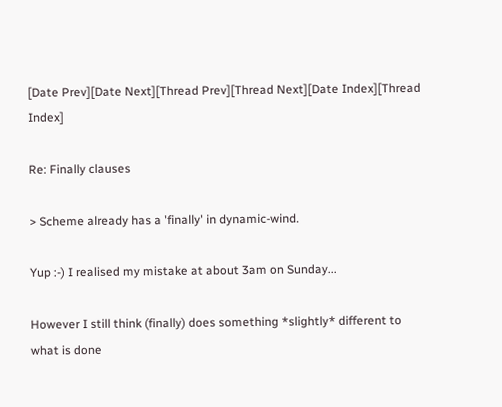[Date Prev][Date Next][Thread Prev][Thread Next][Date Index][Thread Index]

Re: Finally clauses

> Scheme already has a 'finally' in dynamic-wind.

Yup :-) I realised my mistake at about 3am on Sunday...

However I still think (finally) does something *slightly* different to
what is done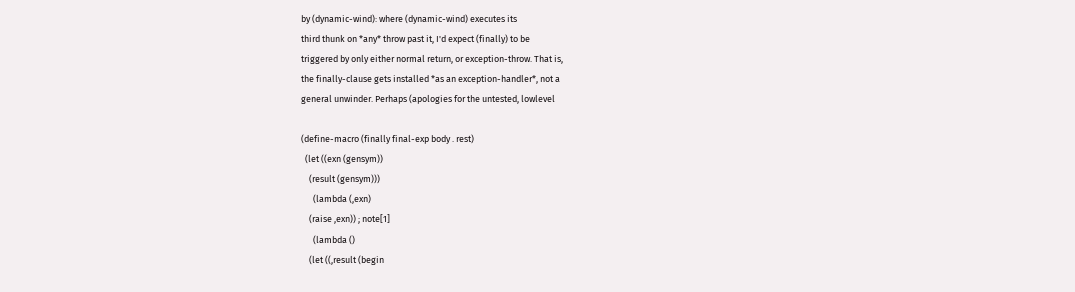by (dynamic-wind): where (dynamic-wind) executes its
third thunk on *any* throw past it, I'd expect (finally) to be
triggered by only either normal return, or exception-throw. That is,
the finally-clause gets installed *as an exception-handler*, not a
general unwinder. Perhaps (apologies for the untested, lowlevel

(define-macro (finally final-exp body . rest)
  (let ((exn (gensym))
    (result (gensym)))
      (lambda (,exn)
    (raise ,exn)) ; note[1]
      (lambda ()
    (let ((,result (begin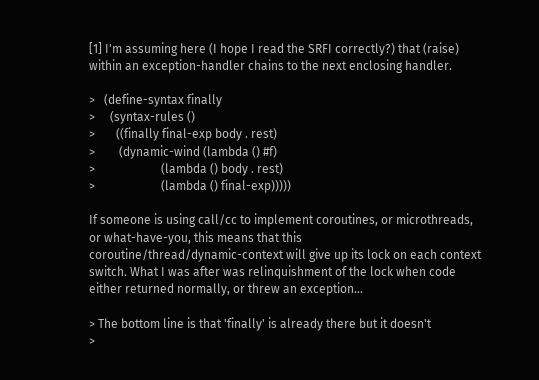[1] I'm assuming here (I hope I read the SRFI correctly?) that (raise)
within an exception-handler chains to the next enclosing handler.

>   (define-syntax finally
>     (syntax-rules ()
>       ((finally final-exp body . rest)
>        (dynamic-wind (lambda () #f)
>                      (lambda () body . rest)
>                      (lambda () final-exp)))))

If someone is using call/cc to implement coroutines, or microthreads,
or what-have-you, this means that this
coroutine/thread/dynamic-context will give up its lock on each context
switch. What I was after was relinquishment of the lock when code
either returned normally, or threw an exception...

> The bottom line is that 'finally' is already there but it doesn't
>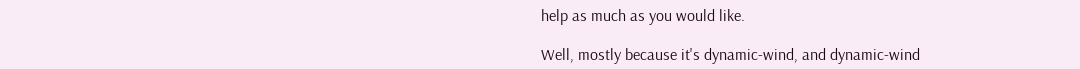help as much as you would like.

Well, mostly because it's dynamic-wind, and dynamic-wind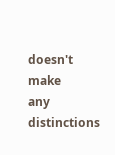doesn't make
any distinctions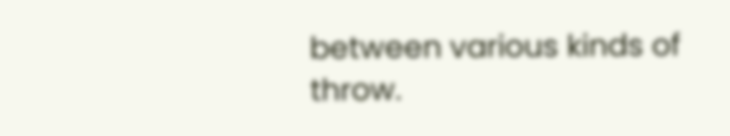between various kinds of throw.